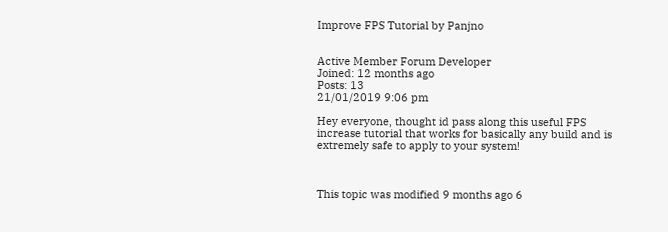Improve FPS Tutorial by Panjno


Active Member Forum Developer
Joined: 12 months ago
Posts: 13
21/01/2019 9:06 pm

Hey everyone, thought id pass along this useful FPS increase tutorial that works for basically any build and is extremely safe to apply to your system!



This topic was modified 9 months ago 6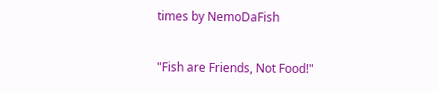times by NemoDaFish

"Fish are Friends, Not Food!"